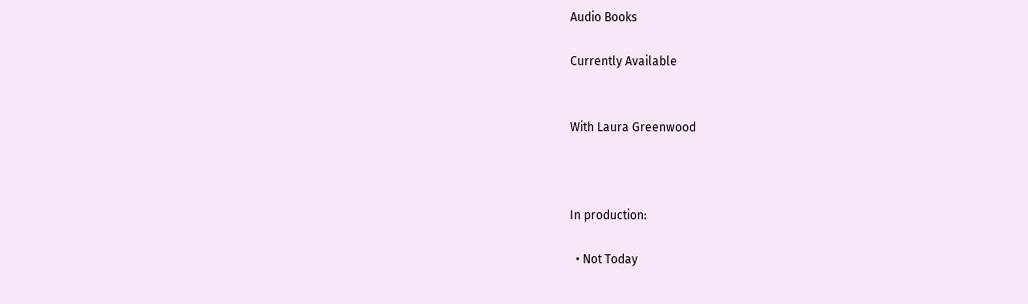Audio Books

Currently Available


With Laura Greenwood



In production:

  • Not Today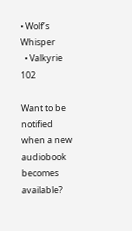• Wolf’s Whisper
  • Valkyrie 102

Want to be notified when a new audiobook becomes available?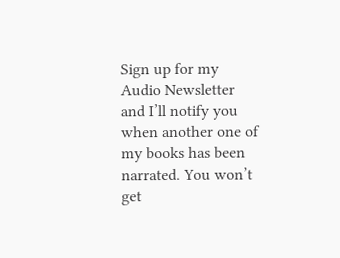Sign up for my Audio Newsletter and I’ll notify you when another one of my books has been narrated. You won’t get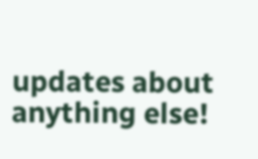updates about anything else!